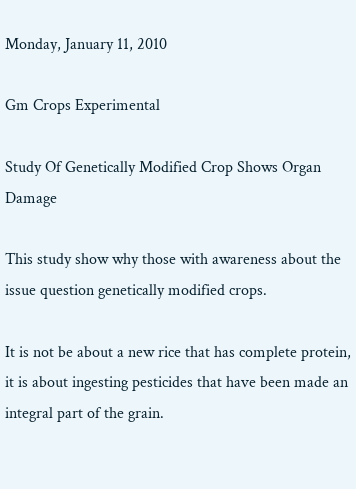Monday, January 11, 2010

Gm Crops Experimental

Study Of Genetically Modified Crop Shows Organ Damage

This study show why those with awareness about the issue question genetically modified crops.

It is not be about a new rice that has complete protein, it is about ingesting pesticides that have been made an integral part of the grain.